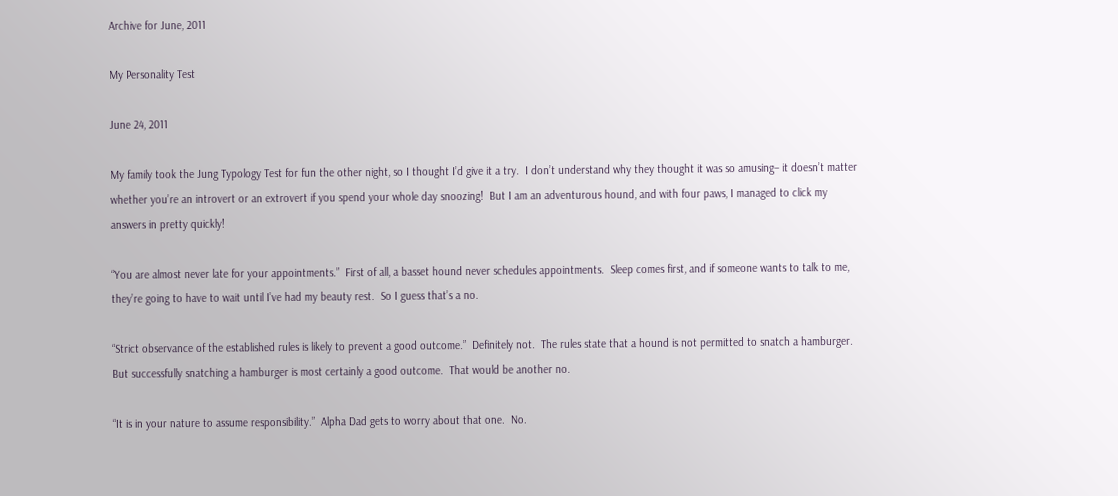Archive for June, 2011

My Personality Test

June 24, 2011

My family took the Jung Typology Test for fun the other night, so I thought I’d give it a try.  I don’t understand why they thought it was so amusing– it doesn’t matter whether you’re an introvert or an extrovert if you spend your whole day snoozing!  But I am an adventurous hound, and with four paws, I managed to click my answers in pretty quickly!

“You are almost never late for your appointments.”  First of all, a basset hound never schedules appointments.  Sleep comes first, and if someone wants to talk to me, they’re going to have to wait until I’ve had my beauty rest.  So I guess that’s a no.

“Strict observance of the established rules is likely to prevent a good outcome.”  Definitely not.  The rules state that a hound is not permitted to snatch a hamburger.  But successfully snatching a hamburger is most certainly a good outcome.  That would be another no.

“It is in your nature to assume responsibility.”  Alpha Dad gets to worry about that one.  No.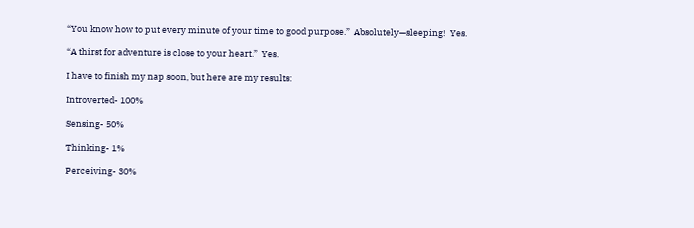“You know how to put every minute of your time to good purpose.”  Absolutely—sleeping!  Yes.

“A thirst for adventure is close to your heart.”  Yes.

I have to finish my nap soon, but here are my results:

Introverted- 100%

Sensing- 50%

Thinking- 1%

Perceiving- 30%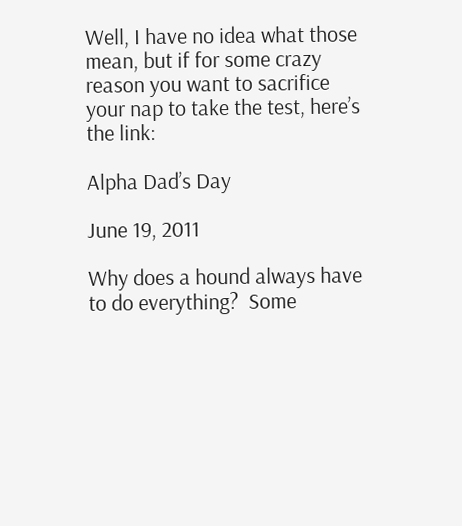Well, I have no idea what those mean, but if for some crazy reason you want to sacrifice your nap to take the test, here’s the link:

Alpha Dad’s Day

June 19, 2011

Why does a hound always have to do everything?  Some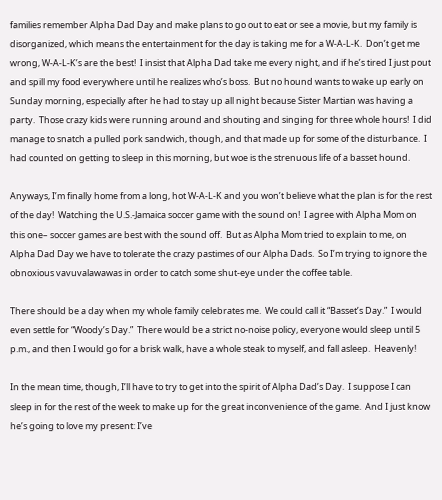families remember Alpha Dad Day and make plans to go out to eat or see a movie, but my family is disorganized, which means the entertainment for the day is taking me for a W-A-L-K.  Don’t get me wrong, W-A-L-K’s are the best!  I insist that Alpha Dad take me every night, and if he’s tired I just pout and spill my food everywhere until he realizes who’s boss.  But no hound wants to wake up early on Sunday morning, especially after he had to stay up all night because Sister Martian was having a party.  Those crazy kids were running around and shouting and singing for three whole hours!  I did manage to snatch a pulled pork sandwich, though, and that made up for some of the disturbance.  I had counted on getting to sleep in this morning, but woe is the strenuous life of a basset hound.

Anyways, I’m finally home from a long, hot W-A-L-K and you won’t believe what the plan is for the rest of the day!  Watching the U.S.-Jamaica soccer game with the sound on!  I agree with Alpha Mom on this one– soccer games are best with the sound off.  But as Alpha Mom tried to explain to me, on Alpha Dad Day we have to tolerate the crazy pastimes of our Alpha Dads.  So I’m trying to ignore the obnoxious vavuvalawawas in order to catch some shut-eye under the coffee table.

There should be a day when my whole family celebrates me.  We could call it “Basset’s Day.”  I would even settle for “Woody’s Day.”  There would be a strict no-noise policy, everyone would sleep until 5 p.m., and then I would go for a brisk walk, have a whole steak to myself, and fall asleep.  Heavenly!

In the mean time, though, I’ll have to try to get into the spirit of Alpha Dad’s Day.  I suppose I can sleep in for the rest of the week to make up for the great inconvenience of the game.  And I just know he’s going to love my present: I’ve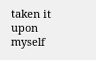taken it upon myself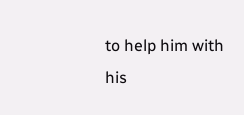to help him with his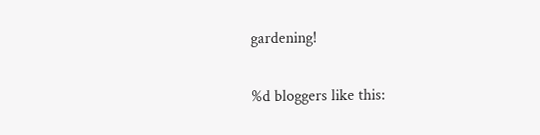gardening!

%d bloggers like this: